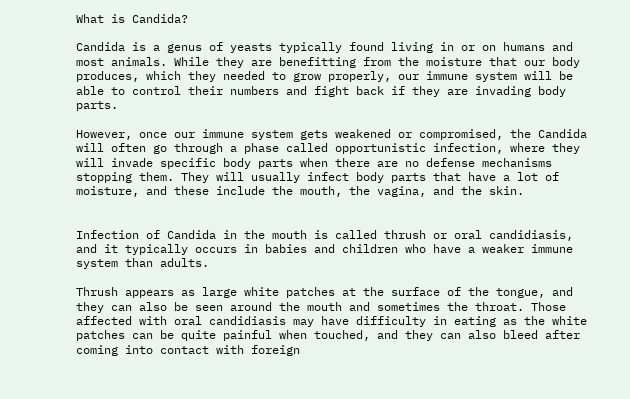What is Candida?

Candida is a genus of yeasts typically found living in or on humans and most animals. While they are benefitting from the moisture that our body produces, which they needed to grow properly, our immune system will be able to control their numbers and fight back if they are invading body parts.

However, once our immune system gets weakened or compromised, the Candida will often go through a phase called opportunistic infection, where they will invade specific body parts when there are no defense mechanisms stopping them. They will usually infect body parts that have a lot of moisture, and these include the mouth, the vagina, and the skin.


Infection of Candida in the mouth is called thrush or oral candidiasis, and it typically occurs in babies and children who have a weaker immune system than adults.

Thrush appears as large white patches at the surface of the tongue, and they can also be seen around the mouth and sometimes the throat. Those affected with oral candidiasis may have difficulty in eating as the white patches can be quite painful when touched, and they can also bleed after coming into contact with foreign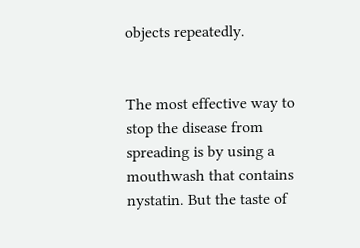objects repeatedly.


The most effective way to stop the disease from spreading is by using a mouthwash that contains nystatin. But the taste of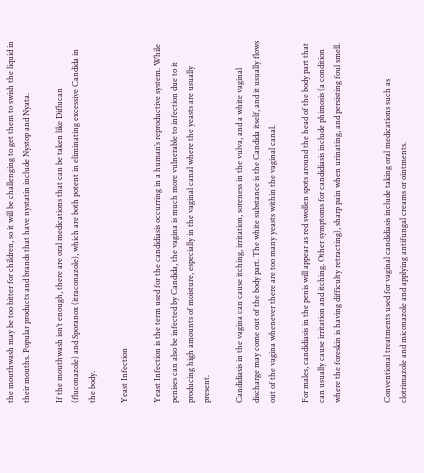the mouthwash may be too bitter for children, so it will be challenging to get them to swish the liquid in their mouths. Popular products and brands that have nystatin include Nystop and Nyata.

If the mouthwash isn’t enough, there are oral medications that can be taken like Diflucan (fluconazole) and Sporanox (itraconazole), which are both potent in eliminating excessive Candida in the body.

Yeast Infection

Yeast Infection is the term used for the candidiasis occurring in a human’s reproductive system. While penises can also be infected by Candida, the vagina is much more vulnerable to infection due to it producing high amounts of moisture, especially in the vaginal canal where the yeasts are usually present.

Candidiasis in the vagina can cause itching, irritation, soreness in the vulva, and a white vaginal discharge may come out of the body part. The white substance is the Candida itself, and it usually flows out of the vagina whenever there are too many yeasts within the vaginal canal.

For males, candidiasis in the penis will appear as red swollen spots around the head of the body part that can usually cause irritation and itching. Other symptoms for candidiasis include phimosis (a condition where the foreskin is having difficulty retracting), sharp pain when urinating, and persisting foul smell.


Conventional treatments used for vaginal candidiasis include taking oral medications such as clotrimazole and miconazole and applying antifungal creams or ointments.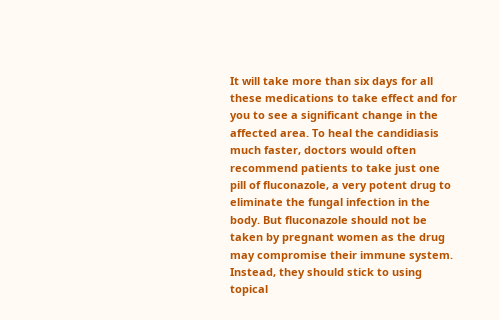It will take more than six days for all these medications to take effect and for you to see a significant change in the affected area. To heal the candidiasis much faster, doctors would often recommend patients to take just one pill of fluconazole, a very potent drug to eliminate the fungal infection in the body. But fluconazole should not be taken by pregnant women as the drug may compromise their immune system. Instead, they should stick to using topical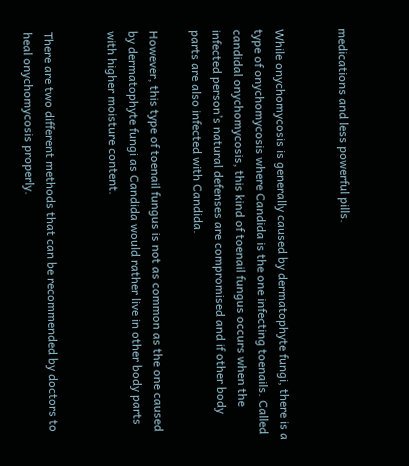medications and less powerful pills.


While onychomycosis is generally caused by dermatophyte fungi, there is a type of onychomycosis where Candida is the one infecting toenails. Called candidal onychomycosis, this kind of toenail fungus occurs when the infected person’s natural defenses are compromised and if other body parts are also infected with Candida.

However, this type of toenail fungus is not as common as the one caused by dermatophyte fungi as Candida would rather live in other body parts with higher moisture content.


There are two different methods that can be recommended by doctors to heal onychomycosis properly.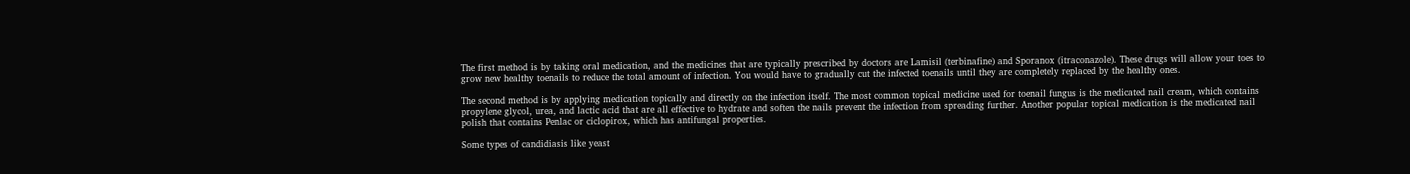The first method is by taking oral medication, and the medicines that are typically prescribed by doctors are Lamisil (terbinafine) and Sporanox (itraconazole). These drugs will allow your toes to grow new healthy toenails to reduce the total amount of infection. You would have to gradually cut the infected toenails until they are completely replaced by the healthy ones.

The second method is by applying medication topically and directly on the infection itself. The most common topical medicine used for toenail fungus is the medicated nail cream, which contains propylene glycol, urea, and lactic acid that are all effective to hydrate and soften the nails prevent the infection from spreading further. Another popular topical medication is the medicated nail polish that contains Penlac or ciclopirox, which has antifungal properties.

Some types of candidiasis like yeast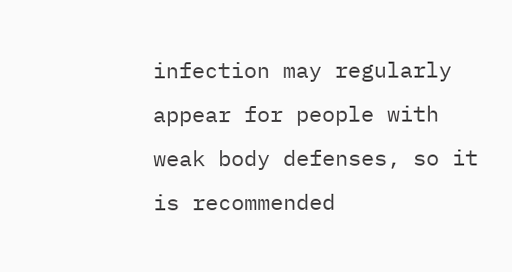infection may regularly appear for people with weak body defenses, so it is recommended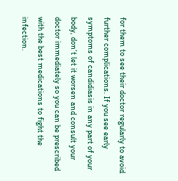for them to see their doctor regularly to avoid further complications. If you see early symptoms of candidiasis in any part of your body, don’t let it worsen and consult your doctor immediately so you can be prescribed with the best medications to fight the infection.